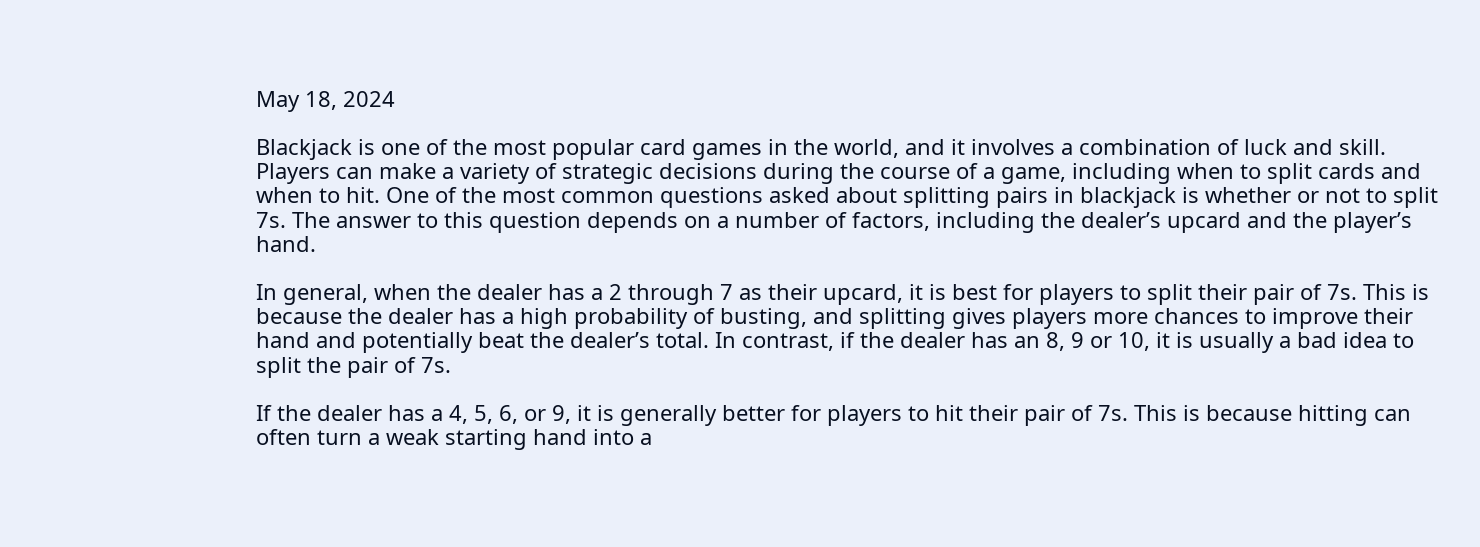May 18, 2024

Blackjack is one of the most popular card games in the world, and it involves a combination of luck and skill. Players can make a variety of strategic decisions during the course of a game, including when to split cards and when to hit. One of the most common questions asked about splitting pairs in blackjack is whether or not to split 7s. The answer to this question depends on a number of factors, including the dealer’s upcard and the player’s hand.

In general, when the dealer has a 2 through 7 as their upcard, it is best for players to split their pair of 7s. This is because the dealer has a high probability of busting, and splitting gives players more chances to improve their hand and potentially beat the dealer’s total. In contrast, if the dealer has an 8, 9 or 10, it is usually a bad idea to split the pair of 7s.

If the dealer has a 4, 5, 6, or 9, it is generally better for players to hit their pair of 7s. This is because hitting can often turn a weak starting hand into a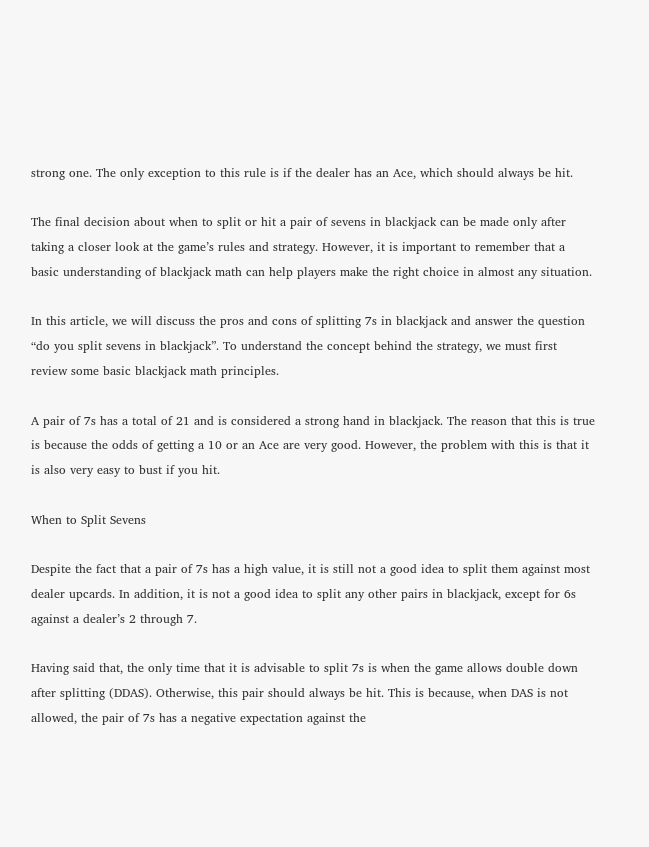strong one. The only exception to this rule is if the dealer has an Ace, which should always be hit.

The final decision about when to split or hit a pair of sevens in blackjack can be made only after taking a closer look at the game’s rules and strategy. However, it is important to remember that a basic understanding of blackjack math can help players make the right choice in almost any situation.

In this article, we will discuss the pros and cons of splitting 7s in blackjack and answer the question “do you split sevens in blackjack”. To understand the concept behind the strategy, we must first review some basic blackjack math principles.

A pair of 7s has a total of 21 and is considered a strong hand in blackjack. The reason that this is true is because the odds of getting a 10 or an Ace are very good. However, the problem with this is that it is also very easy to bust if you hit.

When to Split Sevens

Despite the fact that a pair of 7s has a high value, it is still not a good idea to split them against most dealer upcards. In addition, it is not a good idea to split any other pairs in blackjack, except for 6s against a dealer’s 2 through 7.

Having said that, the only time that it is advisable to split 7s is when the game allows double down after splitting (DDAS). Otherwise, this pair should always be hit. This is because, when DAS is not allowed, the pair of 7s has a negative expectation against the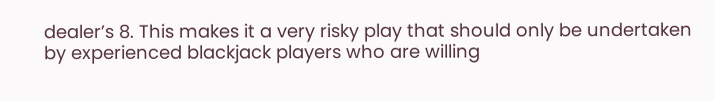dealer’s 8. This makes it a very risky play that should only be undertaken by experienced blackjack players who are willing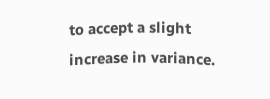to accept a slight increase in variance.